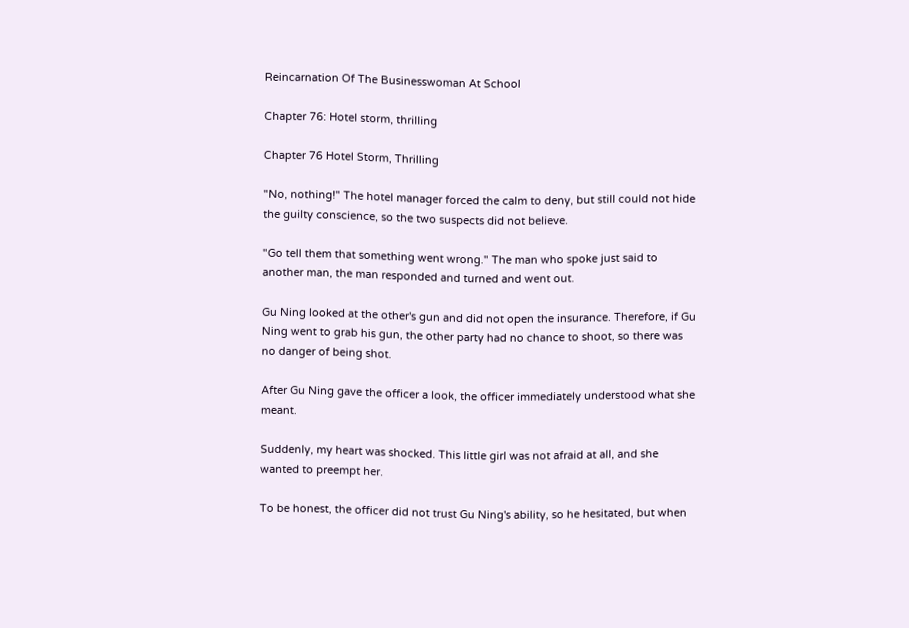Reincarnation Of The Businesswoman At School

Chapter 76: Hotel storm, thrilling

Chapter 76 Hotel Storm, Thrilling

"No, nothing!" The hotel manager forced the calm to deny, but still could not hide the guilty conscience, so the two suspects did not believe.

"Go tell them that something went wrong." The man who spoke just said to another man, the man responded and turned and went out.

Gu Ning looked at the other's gun and did not open the insurance. Therefore, if Gu Ning went to grab his gun, the other party had no chance to shoot, so there was no danger of being shot.

After Gu Ning gave the officer a look, the officer immediately understood what she meant.

Suddenly, my heart was shocked. This little girl was not afraid at all, and she wanted to preempt her.

To be honest, the officer did not trust Gu Ning's ability, so he hesitated, but when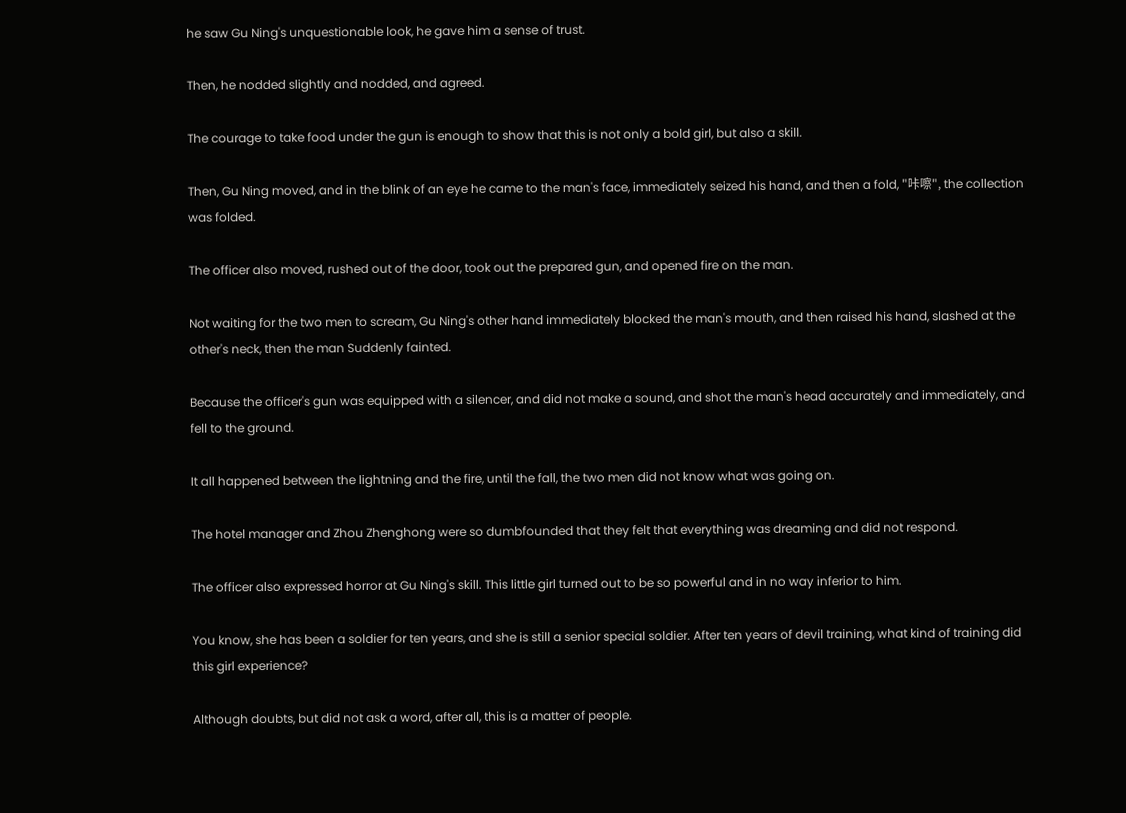he saw Gu Ning's unquestionable look, he gave him a sense of trust.

Then, he nodded slightly and nodded, and agreed.

The courage to take food under the gun is enough to show that this is not only a bold girl, but also a skill.

Then, Gu Ning moved, and in the blink of an eye he came to the man's face, immediately seized his hand, and then a fold, "咔嚓", the collection was folded.

The officer also moved, rushed out of the door, took out the prepared gun, and opened fire on the man.

Not waiting for the two men to scream, Gu Ning's other hand immediately blocked the man's mouth, and then raised his hand, slashed at the other's neck, then the man Suddenly fainted.

Because the officer's gun was equipped with a silencer, and did not make a sound, and shot the man's head accurately and immediately, and fell to the ground.

It all happened between the lightning and the fire, until the fall, the two men did not know what was going on.

The hotel manager and Zhou Zhenghong were so dumbfounded that they felt that everything was dreaming and did not respond.

The officer also expressed horror at Gu Ning's skill. This little girl turned out to be so powerful and in no way inferior to him.

You know, she has been a soldier for ten years, and she is still a senior special soldier. After ten years of devil training, what kind of training did this girl experience?

Although doubts, but did not ask a word, after all, this is a matter of people.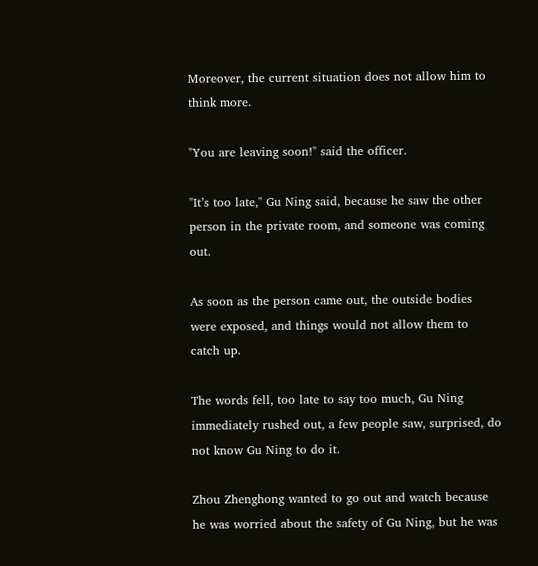Moreover, the current situation does not allow him to think more.

"You are leaving soon!" said the officer.

"It’s too late," Gu Ning said, because he saw the other person in the private room, and someone was coming out.

As soon as the person came out, the outside bodies were exposed, and things would not allow them to catch up.

The words fell, too late to say too much, Gu Ning immediately rushed out, a few people saw, surprised, do not know Gu Ning to do it.

Zhou Zhenghong wanted to go out and watch because he was worried about the safety of Gu Ning, but he was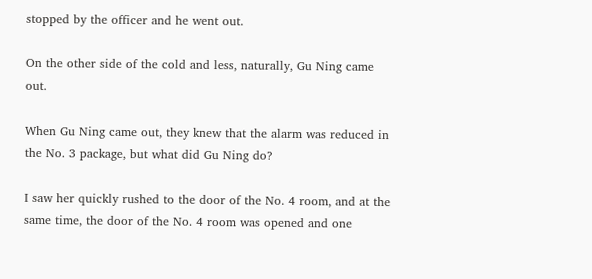stopped by the officer and he went out.

On the other side of the cold and less, naturally, Gu Ning came out.

When Gu Ning came out, they knew that the alarm was reduced in the No. 3 package, but what did Gu Ning do?

I saw her quickly rushed to the door of the No. 4 room, and at the same time, the door of the No. 4 room was opened and one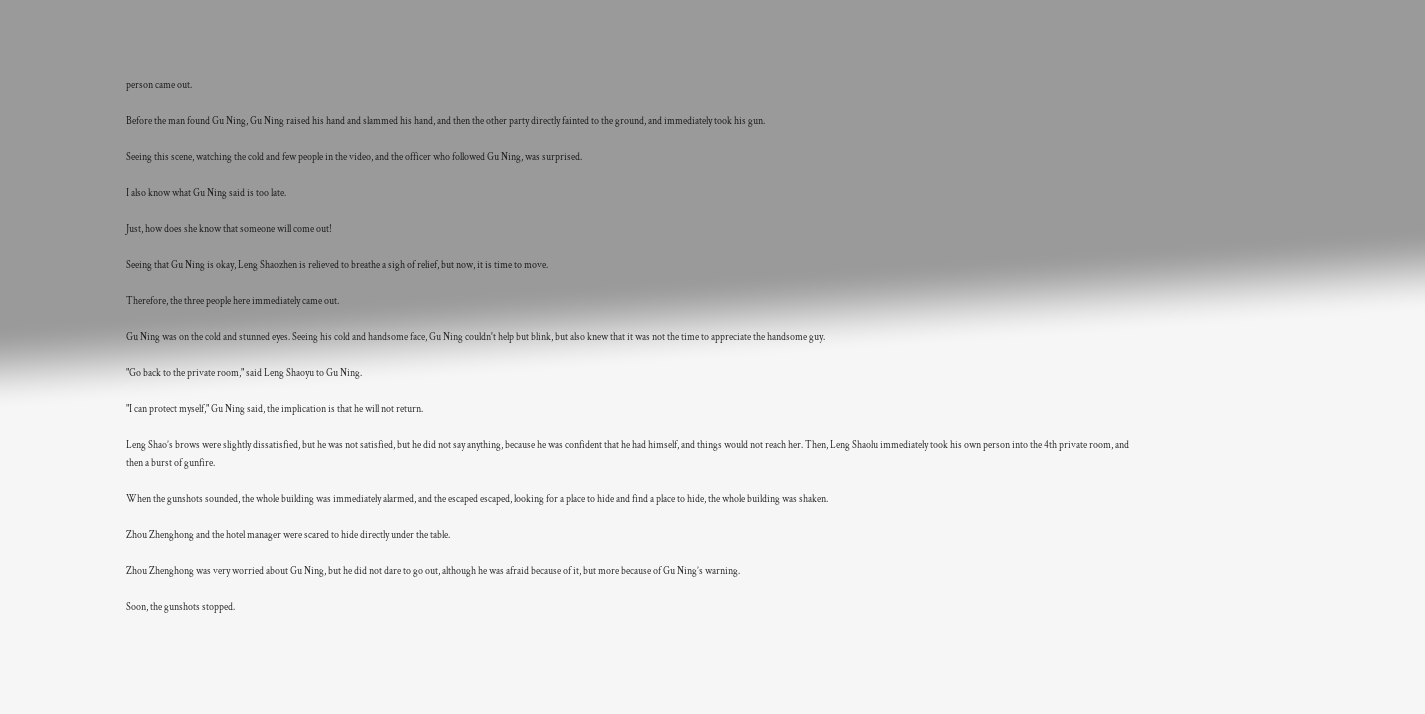person came out.

Before the man found Gu Ning, Gu Ning raised his hand and slammed his hand, and then the other party directly fainted to the ground, and immediately took his gun.

Seeing this scene, watching the cold and few people in the video, and the officer who followed Gu Ning, was surprised.

I also know what Gu Ning said is too late.

Just, how does she know that someone will come out!

Seeing that Gu Ning is okay, Leng Shaozhen is relieved to breathe a sigh of relief, but now, it is time to move.

Therefore, the three people here immediately came out.

Gu Ning was on the cold and stunned eyes. Seeing his cold and handsome face, Gu Ning couldn't help but blink, but also knew that it was not the time to appreciate the handsome guy.

"Go back to the private room," said Leng Shaoyu to Gu Ning.

"I can protect myself," Gu Ning said, the implication is that he will not return.

Leng Shao’s brows were slightly dissatisfied, but he was not satisfied, but he did not say anything, because he was confident that he had himself, and things would not reach her. Then, Leng Shaolu immediately took his own person into the 4th private room, and then a burst of gunfire.

When the gunshots sounded, the whole building was immediately alarmed, and the escaped escaped, looking for a place to hide and find a place to hide, the whole building was shaken.

Zhou Zhenghong and the hotel manager were scared to hide directly under the table.

Zhou Zhenghong was very worried about Gu Ning, but he did not dare to go out, although he was afraid because of it, but more because of Gu Ning’s warning.

Soon, the gunshots stopped.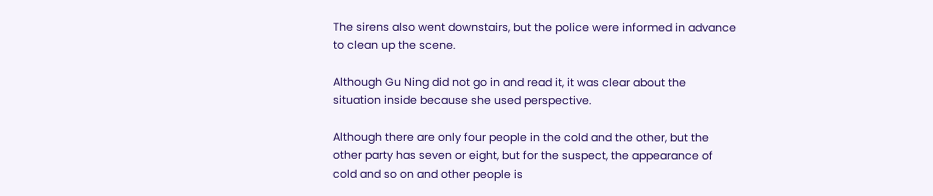The sirens also went downstairs, but the police were informed in advance to clean up the scene.

Although Gu Ning did not go in and read it, it was clear about the situation inside because she used perspective.

Although there are only four people in the cold and the other, but the other party has seven or eight, but for the suspect, the appearance of cold and so on and other people is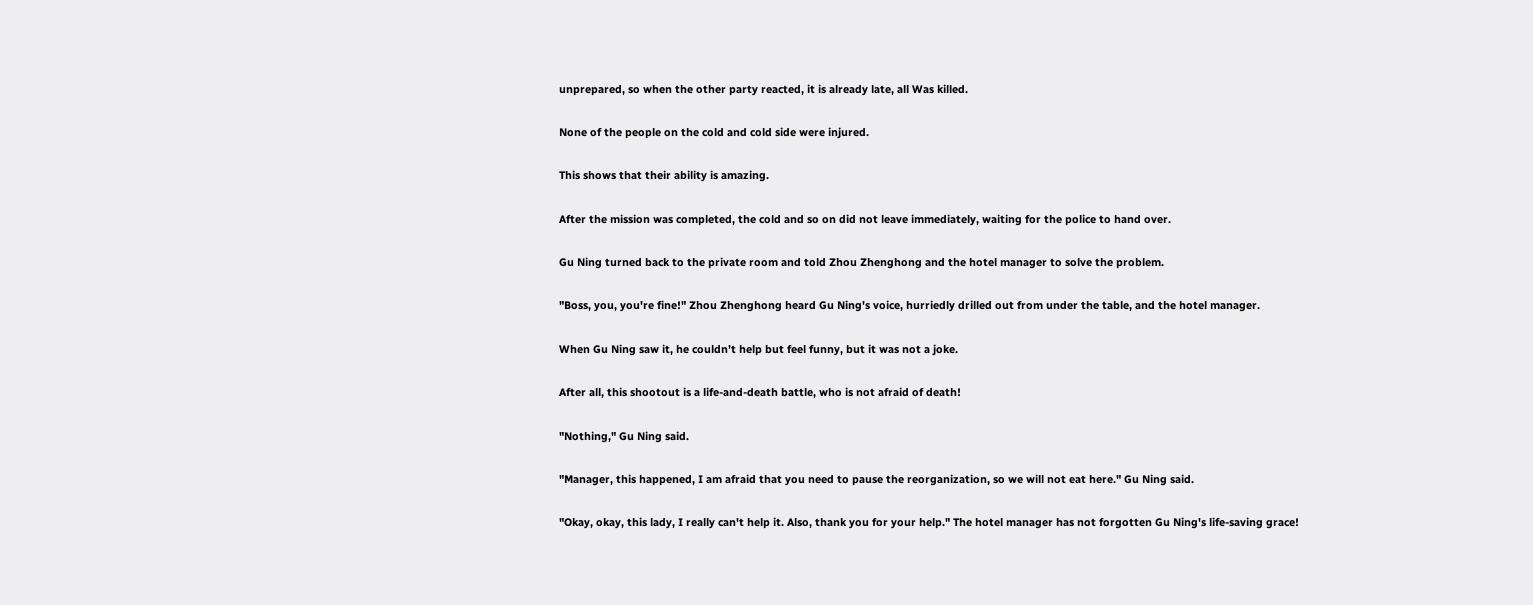unprepared, so when the other party reacted, it is already late, all Was killed.

None of the people on the cold and cold side were injured.

This shows that their ability is amazing.

After the mission was completed, the cold and so on did not leave immediately, waiting for the police to hand over.

Gu Ning turned back to the private room and told Zhou Zhenghong and the hotel manager to solve the problem.

"Boss, you, you're fine!" Zhou Zhenghong heard Gu Ning's voice, hurriedly drilled out from under the table, and the hotel manager.

When Gu Ning saw it, he couldn’t help but feel funny, but it was not a joke.

After all, this shootout is a life-and-death battle, who is not afraid of death!

"Nothing," Gu Ning said.

"Manager, this happened, I am afraid that you need to pause the reorganization, so we will not eat here." Gu Ning said.

"Okay, okay, this lady, I really can't help it. Also, thank you for your help." The hotel manager has not forgotten Gu Ning's life-saving grace!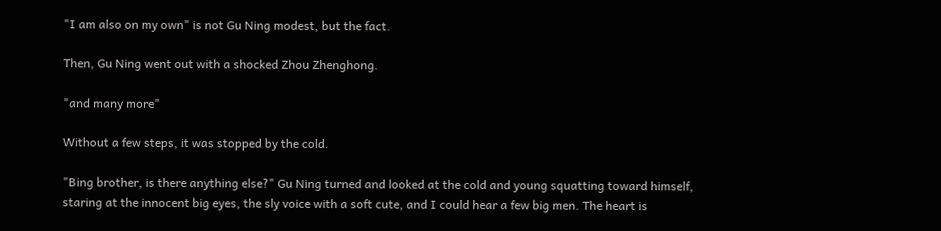"I am also on my own" is not Gu Ning modest, but the fact.

Then, Gu Ning went out with a shocked Zhou Zhenghong.

"and many more"

Without a few steps, it was stopped by the cold.

"Bing brother, is there anything else?" Gu Ning turned and looked at the cold and young squatting toward himself, staring at the innocent big eyes, the sly voice with a soft cute, and I could hear a few big men. The heart is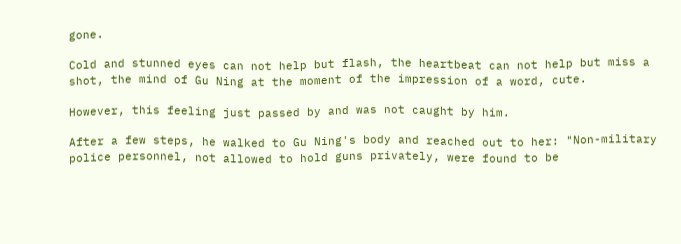gone.

Cold and stunned eyes can not help but flash, the heartbeat can not help but miss a shot, the mind of Gu Ning at the moment of the impression of a word, cute.

However, this feeling just passed by and was not caught by him.

After a few steps, he walked to Gu Ning's body and reached out to her: "Non-military police personnel, not allowed to hold guns privately, were found to be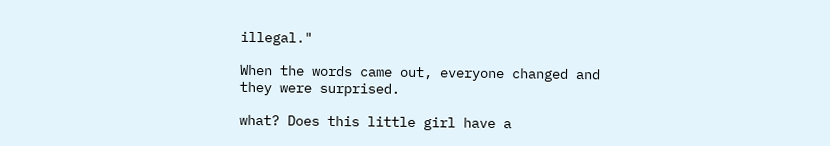illegal."

When the words came out, everyone changed and they were surprised.

what? Does this little girl have a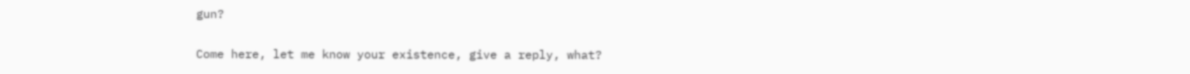gun?

Come here, let me know your existence, give a reply, what?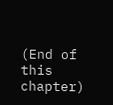(End of this chapter)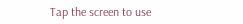Tap the screen to use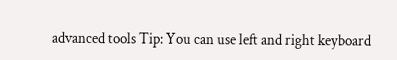advanced tools Tip: You can use left and right keyboard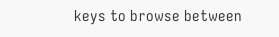keys to browse between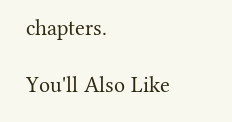chapters.

You'll Also Like